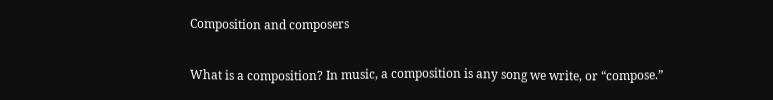Composition and composers

What is a composition? In music, a composition is any song we write, or “compose.”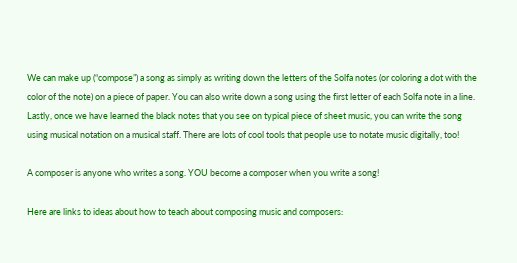We can make up (“compose”) a song as simply as writing down the letters of the Solfa notes (or coloring a dot with the color of the note) on a piece of paper. You can also write down a song using the first letter of each Solfa note in a line. Lastly, once we have learned the black notes that you see on typical piece of sheet music, you can write the song using musical notation on a musical staff. There are lots of cool tools that people use to notate music digitally, too!

A composer is anyone who writes a song. YOU become a composer when you write a song!

Here are links to ideas about how to teach about composing music and composers: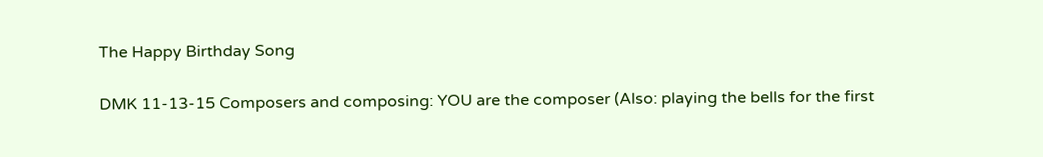The Happy Birthday Song

DMK 11-13-15 Composers and composing: YOU are the composer (Also: playing the bells for the first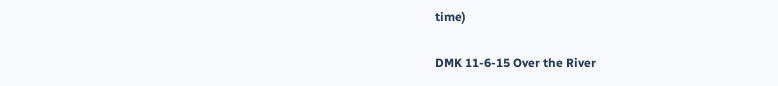time)

DMK 11-6-15 Over the River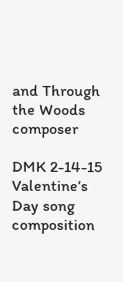and Through the Woods composer

DMK 2-14-15 Valentine’s Day song composition